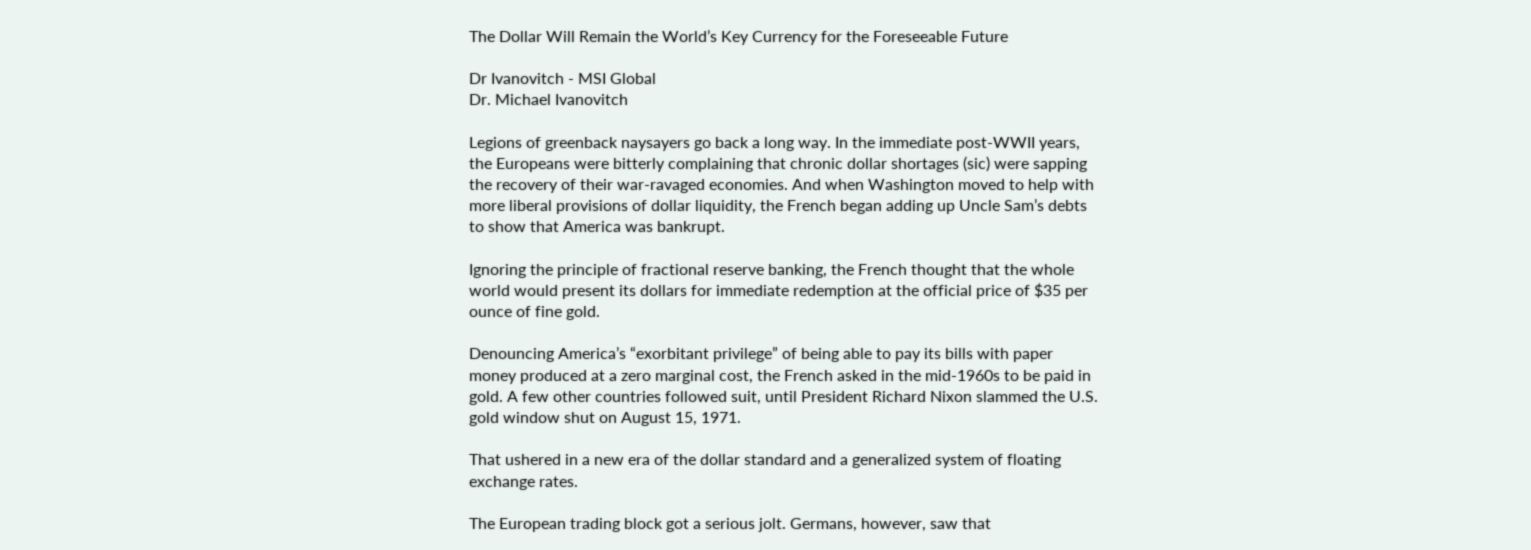The Dollar Will Remain the World’s Key Currency for the Foreseeable Future

Dr Ivanovitch - MSI Global
Dr. Michael Ivanovitch

Legions of greenback naysayers go back a long way. In the immediate post-WWII years, the Europeans were bitterly complaining that chronic dollar shortages (sic) were sapping the recovery of their war-ravaged economies. And when Washington moved to help with more liberal provisions of dollar liquidity, the French began adding up Uncle Sam’s debts to show that America was bankrupt.

Ignoring the principle of fractional reserve banking, the French thought that the whole world would present its dollars for immediate redemption at the official price of $35 per ounce of fine gold.

Denouncing America’s “exorbitant privilege” of being able to pay its bills with paper money produced at a zero marginal cost, the French asked in the mid-1960s to be paid in gold. A few other countries followed suit, until President Richard Nixon slammed the U.S. gold window shut on August 15, 1971.

That ushered in a new era of the dollar standard and a generalized system of floating exchange rates.

The European trading block got a serious jolt. Germans, however, saw that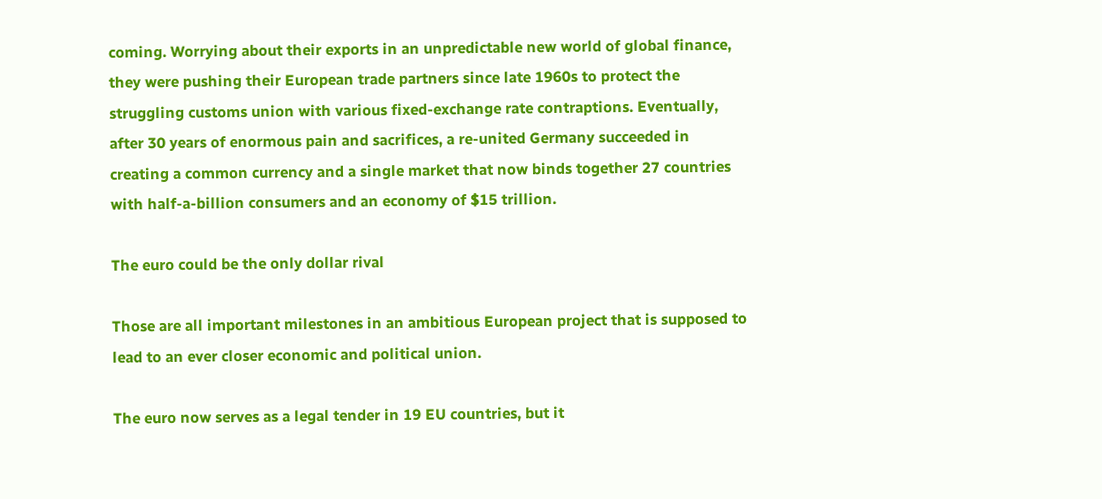coming. Worrying about their exports in an unpredictable new world of global finance, they were pushing their European trade partners since late 1960s to protect the struggling customs union with various fixed-exchange rate contraptions. Eventually, after 30 years of enormous pain and sacrifices, a re-united Germany succeeded in creating a common currency and a single market that now binds together 27 countries with half-a-billion consumers and an economy of $15 trillion.

The euro could be the only dollar rival

Those are all important milestones in an ambitious European project that is supposed to lead to an ever closer economic and political union.

The euro now serves as a legal tender in 19 EU countries, but it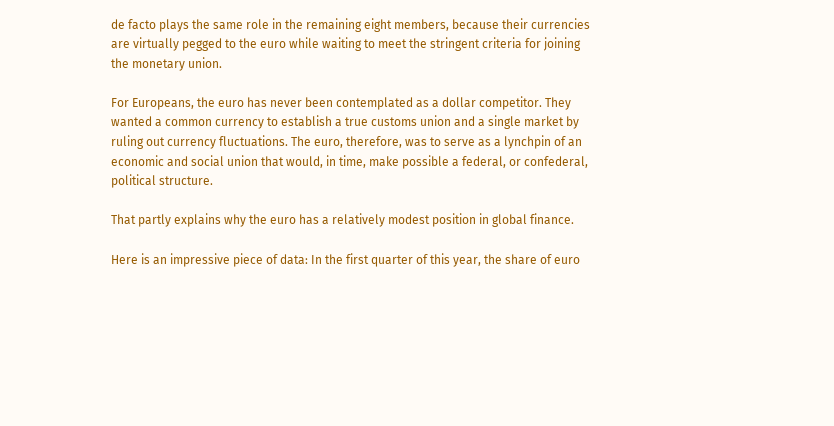de facto plays the same role in the remaining eight members, because their currencies are virtually pegged to the euro while waiting to meet the stringent criteria for joining the monetary union.

For Europeans, the euro has never been contemplated as a dollar competitor. They wanted a common currency to establish a true customs union and a single market by ruling out currency fluctuations. The euro, therefore, was to serve as a lynchpin of an economic and social union that would, in time, make possible a federal, or confederal, political structure.

That partly explains why the euro has a relatively modest position in global finance.

Here is an impressive piece of data: In the first quarter of this year, the share of euro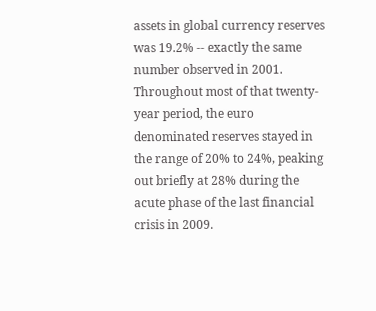assets in global currency reserves was 19.2% -- exactly the same number observed in 2001. Throughout most of that twenty-year period, the euro denominated reserves stayed in the range of 20% to 24%, peaking out briefly at 28% during the acute phase of the last financial crisis in 2009.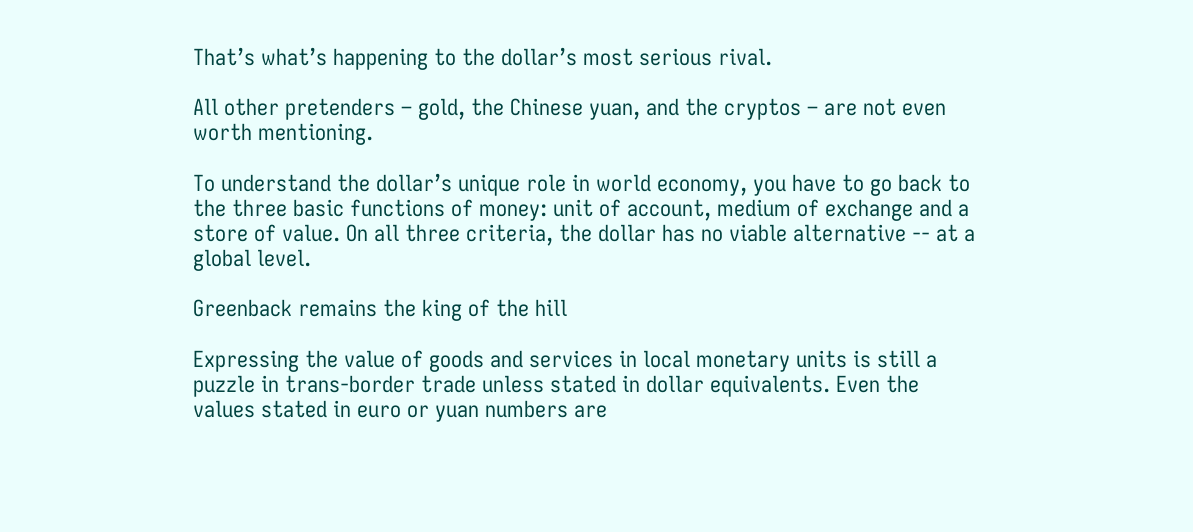That’s what’s happening to the dollar’s most serious rival.

All other pretenders – gold, the Chinese yuan, and the cryptos – are not even worth mentioning.

To understand the dollar’s unique role in world economy, you have to go back to the three basic functions of money: unit of account, medium of exchange and a store of value. On all three criteria, the dollar has no viable alternative -- at a global level.

Greenback remains the king of the hill

Expressing the value of goods and services in local monetary units is still a puzzle in trans-border trade unless stated in dollar equivalents. Even the values stated in euro or yuan numbers are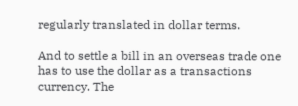regularly translated in dollar terms.

And to settle a bill in an overseas trade one has to use the dollar as a transactions currency. The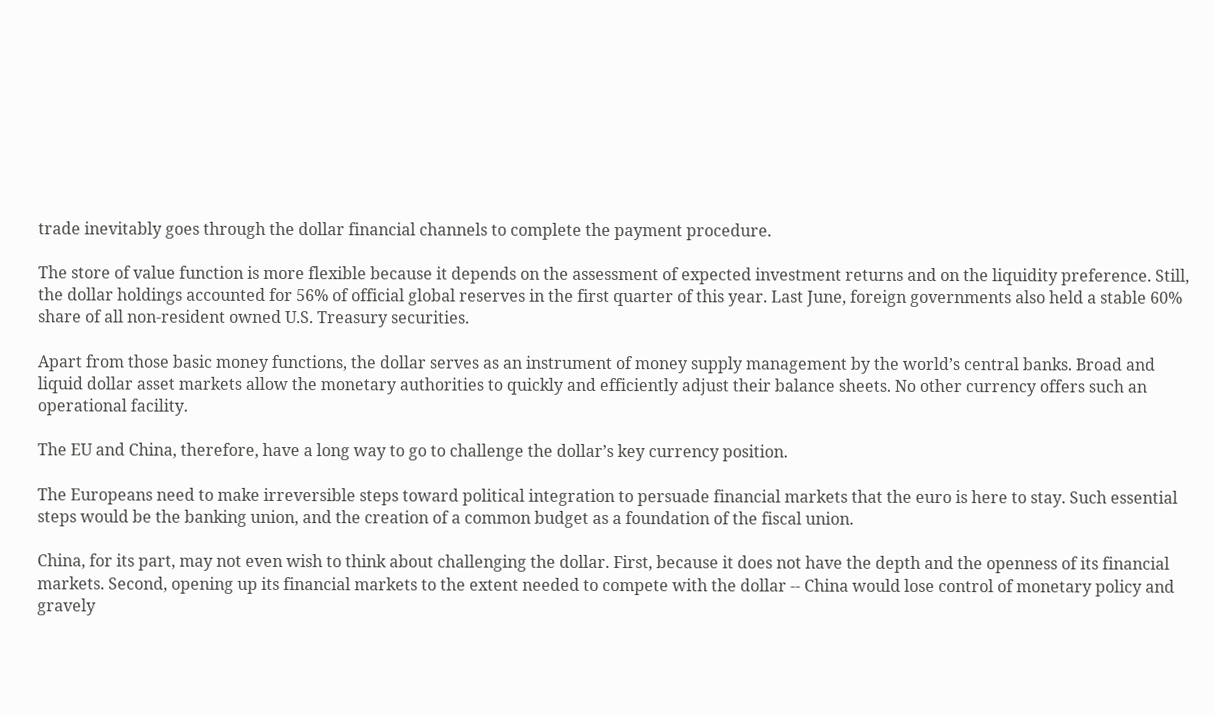trade inevitably goes through the dollar financial channels to complete the payment procedure.

The store of value function is more flexible because it depends on the assessment of expected investment returns and on the liquidity preference. Still, the dollar holdings accounted for 56% of official global reserves in the first quarter of this year. Last June, foreign governments also held a stable 60% share of all non-resident owned U.S. Treasury securities.

Apart from those basic money functions, the dollar serves as an instrument of money supply management by the world’s central banks. Broad and liquid dollar asset markets allow the monetary authorities to quickly and efficiently adjust their balance sheets. No other currency offers such an operational facility.

The EU and China, therefore, have a long way to go to challenge the dollar’s key currency position.

The Europeans need to make irreversible steps toward political integration to persuade financial markets that the euro is here to stay. Such essential steps would be the banking union, and the creation of a common budget as a foundation of the fiscal union.

China, for its part, may not even wish to think about challenging the dollar. First, because it does not have the depth and the openness of its financial markets. Second, opening up its financial markets to the extent needed to compete with the dollar -- China would lose control of monetary policy and gravely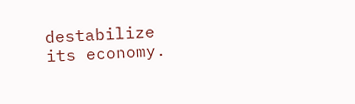destabilize its economy.